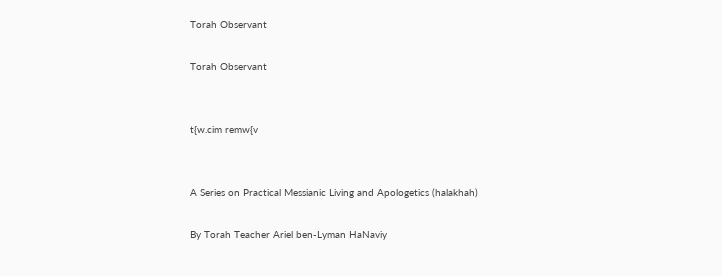Torah Observant

Torah Observant


t{w.cim remw{v


A Series on Practical Messianic Living and Apologetics (halakhah)

By Torah Teacher Ariel ben-Lyman HaNaviy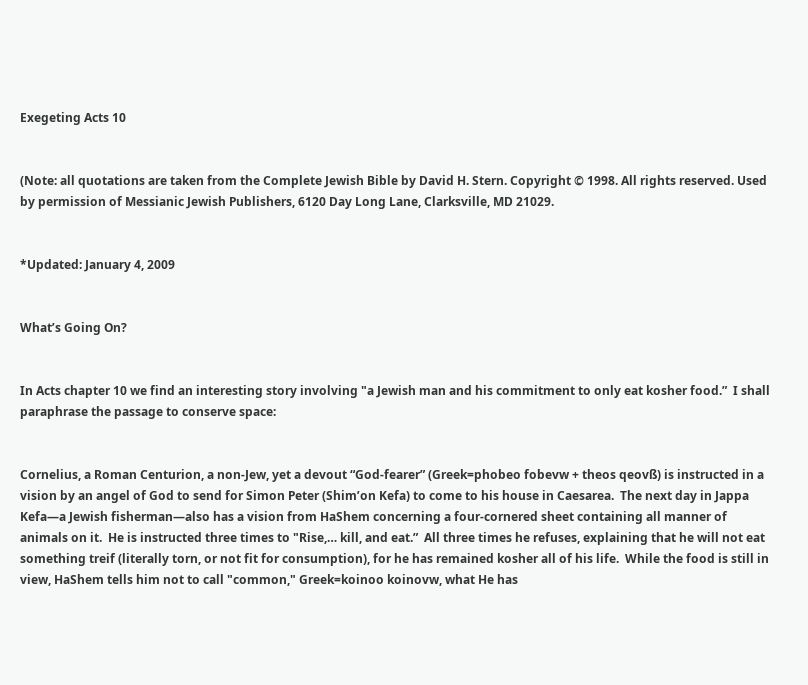Exegeting Acts 10


(Note: all quotations are taken from the Complete Jewish Bible by David H. Stern. Copyright © 1998. All rights reserved. Used by permission of Messianic Jewish Publishers, 6120 Day Long Lane, Clarksville, MD 21029.


*Updated: January 4, 2009


What’s Going On?


In Acts chapter 10 we find an interesting story involving "a Jewish man and his commitment to only eat kosher food.”  I shall paraphrase the passage to conserve space:


Cornelius, a Roman Centurion, a non-Jew, yet a devout “God-fearer” (Greek=phobeo fobevw + theos qeovß) is instructed in a vision by an angel of God to send for Simon Peter (Shim’on Kefa) to come to his house in Caesarea.  The next day in Jappa Kefa—a Jewish fisherman—also has a vision from HaShem concerning a four-cornered sheet containing all manner of animals on it.  He is instructed three times to "Rise,… kill, and eat.”  All three times he refuses, explaining that he will not eat something treif (literally torn, or not fit for consumption), for he has remained kosher all of his life.  While the food is still in view, HaShem tells him not to call "common," Greek=koinoo koinovw, what He has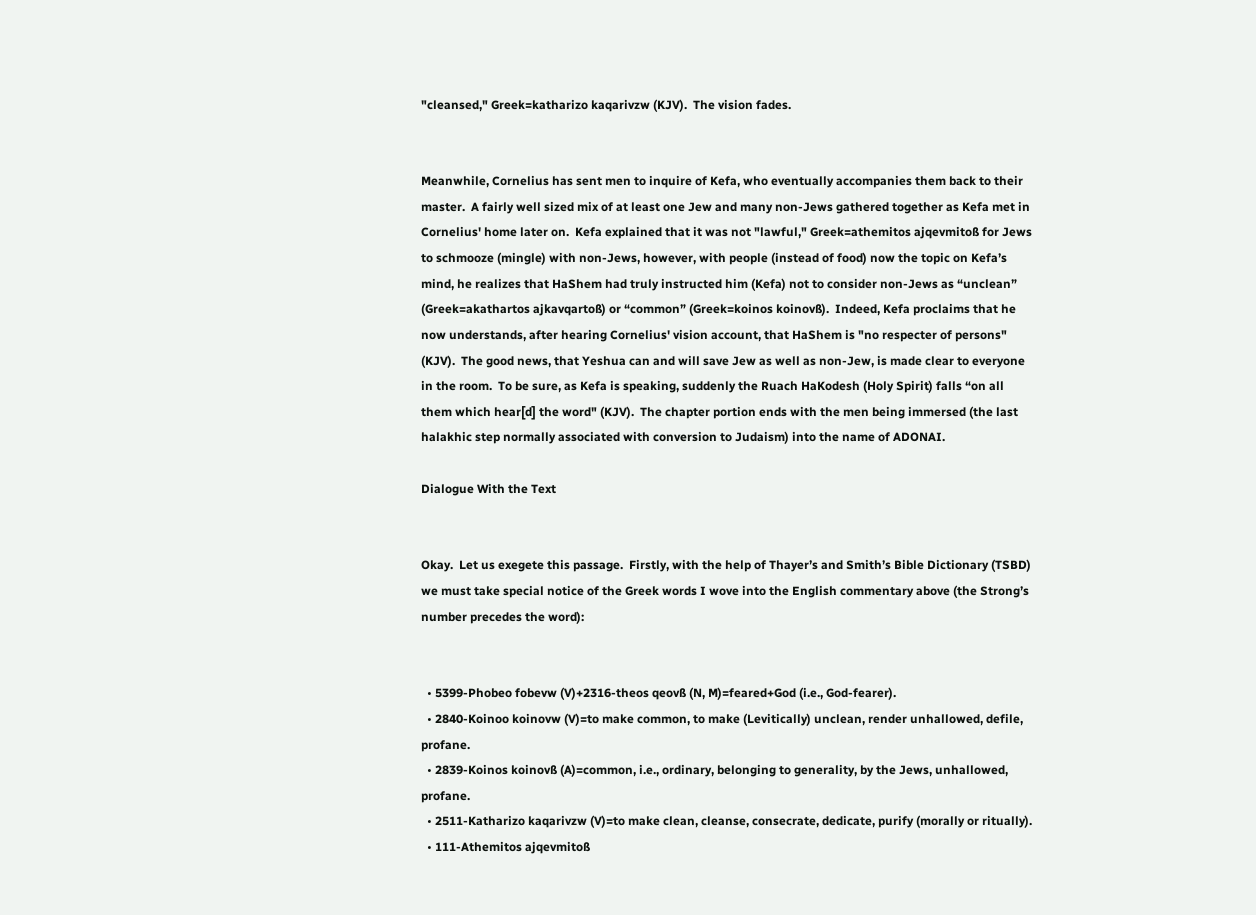"cleansed," Greek=katharizo kaqarivzw (KJV).  The vision fades.


Meanwhile, Cornelius has sent men to inquire of Kefa, who eventually accompanies them back to their master.  A fairly well sized mix of at least one Jew and many non-Jews gathered together as Kefa met in Cornelius' home later on.  Kefa explained that it was not "lawful," Greek=athemitos ajqevmitoß for Jews to schmooze (mingle) with non-Jews, however, with people (instead of food) now the topic on Kefa’s mind, he realizes that HaShem had truly instructed him (Kefa) not to consider non-Jews as “unclean” (Greek=akathartos ajkavqartoß) or “common” (Greek=koinos koinovß).  Indeed, Kefa proclaims that he now understands, after hearing Cornelius' vision account, that HaShem is "no respecter of persons" (KJV).  The good news, that Yeshua can and will save Jew as well as non-Jew, is made clear to everyone in the room.  To be sure, as Kefa is speaking, suddenly the Ruach HaKodesh (Holy Spirit) falls “on all them which hear[d] the word" (KJV).  The chapter portion ends with the men being immersed (the last halakhic step normally associated with conversion to Judaism) into the name of ADONAI.

Dialogue With the Text


Okay.  Let us exegete this passage.  Firstly, with the help of Thayer’s and Smith’s Bible Dictionary (TSBD) we must take special notice of the Greek words I wove into the English commentary above (the Strong’s number precedes the word):


  • 5399-Phobeo fobevw (V)+2316-theos qeovß (N, M)=feared+God (i.e., God-fearer).
  • 2840-Koinoo koinovw (V)=to make common, to make (Levitically) unclean, render unhallowed, defile, profane.
  • 2839-Koinos koinovß (A)=common, i.e., ordinary, belonging to generality, by the Jews, unhallowed, profane.
  • 2511-Katharizo kaqarivzw (V)=to make clean, cleanse, consecrate, dedicate, purify (morally or ritually).
  • 111-Athemitos ajqevmitoß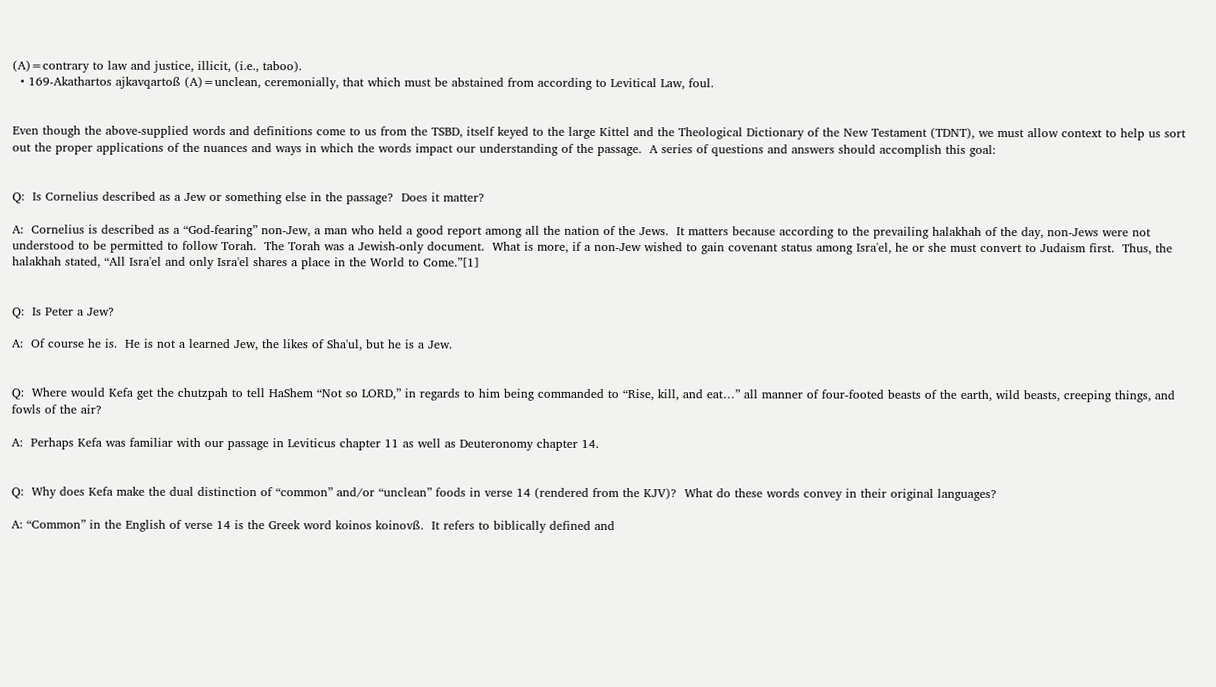(A)=contrary to law and justice, illicit, (i.e., taboo).
  • 169-Akathartos ajkavqartoß (A)=unclean, ceremonially, that which must be abstained from according to Levitical Law, foul.


Even though the above-supplied words and definitions come to us from the TSBD, itself keyed to the large Kittel and the Theological Dictionary of the New Testament (TDNT), we must allow context to help us sort out the proper applications of the nuances and ways in which the words impact our understanding of the passage.  A series of questions and answers should accomplish this goal:


Q:  Is Cornelius described as a Jew or something else in the passage?  Does it matter?

A:  Cornelius is described as a “God-fearing” non-Jew, a man who held a good report among all the nation of the Jews.  It matters because according to the prevailing halakhah of the day, non-Jews were not understood to be permitted to follow Torah.  The Torah was a Jewish-only document.  What is more, if a non-Jew wished to gain covenant status among Isra'el, he or she must convert to Judaism first.  Thus, the halakhah stated, “All Isra'el and only Isra'el shares a place in the World to Come.”[1]


Q:  Is Peter a Jew?

A:  Of course he is.  He is not a learned Jew, the likes of Sha'ul, but he is a Jew.


Q:  Where would Kefa get the chutzpah to tell HaShem “Not so LORD,” in regards to him being commanded to “Rise, kill, and eat…” all manner of four-footed beasts of the earth, wild beasts, creeping things, and fowls of the air?

A:  Perhaps Kefa was familiar with our passage in Leviticus chapter 11 as well as Deuteronomy chapter 14.


Q:  Why does Kefa make the dual distinction of “common” and/or “unclean” foods in verse 14 (rendered from the KJV)?  What do these words convey in their original languages?

A: “Common” in the English of verse 14 is the Greek word koinos koinovß.  It refers to biblically defined and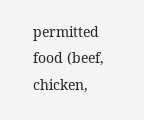permitted food (beef, chicken,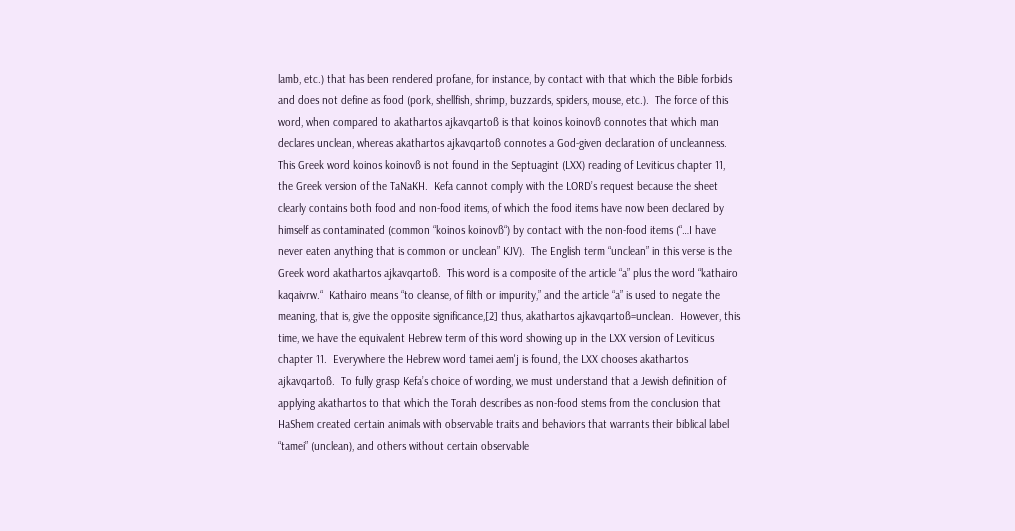lamb, etc.) that has been rendered profane, for instance, by contact with that which the Bible forbids and does not define as food (pork, shellfish, shrimp, buzzards, spiders, mouse, etc.).  The force of this word, when compared to akathartos ajkavqartoß is that koinos koinovß connotes that which man declares unclean, whereas akathartos ajkavqartoß connotes a God-given declaration of uncleanness.  This Greek word koinos koinovß is not found in the Septuagint (LXX) reading of Leviticus chapter 11, the Greek version of the TaNaKH.  Kefa cannot comply with the LORD’s request because the sheet clearly contains both food and non-food items, of which the food items have now been declared by himself as contaminated (common “koinos koinovß“) by contact with the non-food items (“…I have never eaten anything that is common or unclean” KJV).  The English term “unclean” in this verse is the Greek word akathartos ajkavqartoß.  This word is a composite of the article “a” plus the word “kathairo kaqaivrw.“  Kathairo means “to cleanse, of filth or impurity,” and the article “a” is used to negate the meaning, that is, give the opposite significance,[2] thus, akathartos ajkavqartoß=unclean.  However, this time, we have the equivalent Hebrew term of this word showing up in the LXX version of Leviticus chapter 11.  Everywhere the Hebrew word tamei aem'j is found, the LXX chooses akathartos ajkavqartoß.  To fully grasp Kefa’s choice of wording, we must understand that a Jewish definition of applying akathartos to that which the Torah describes as non-food stems from the conclusion that HaShem created certain animals with observable traits and behaviors that warrants their biblical label “tamei” (unclean), and others without certain observable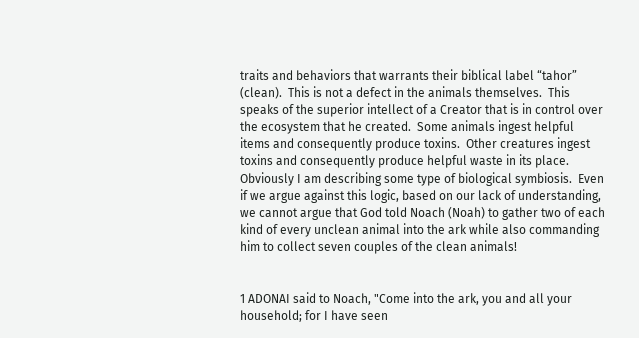traits and behaviors that warrants their biblical label “tahor” (clean).  This is not a defect in the animals themselves.  This speaks of the superior intellect of a Creator that is in control over the ecosystem that he created.  Some animals ingest helpful items and consequently produce toxins.  Other creatures ingest toxins and consequently produce helpful waste in its place.  Obviously I am describing some type of biological symbiosis.  Even if we argue against this logic, based on our lack of understanding, we cannot argue that God told Noach (Noah) to gather two of each kind of every unclean animal into the ark while also commanding him to collect seven couples of the clean animals!


1 ADONAI said to Noach, "Come into the ark, you and all your household; for I have seen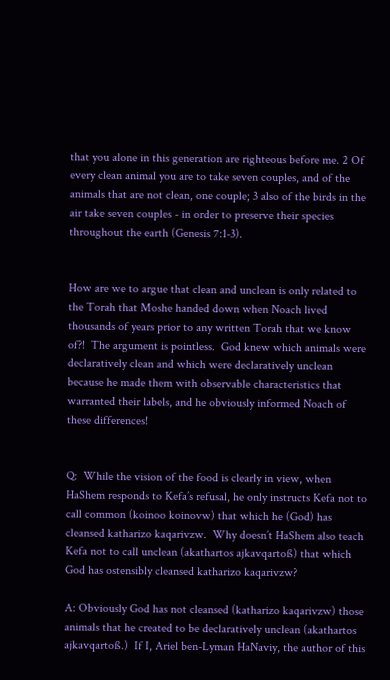that you alone in this generation are righteous before me. 2 Of every clean animal you are to take seven couples, and of the animals that are not clean, one couple; 3 also of the birds in the air take seven couples - in order to preserve their species throughout the earth (Genesis 7:1-3).


How are we to argue that clean and unclean is only related to the Torah that Moshe handed down when Noach lived thousands of years prior to any written Torah that we know of?!  The argument is pointless.  God knew which animals were declaratively clean and which were declaratively unclean because he made them with observable characteristics that warranted their labels, and he obviously informed Noach of these differences!


Q:  While the vision of the food is clearly in view, when HaShem responds to Kefa’s refusal, he only instructs Kefa not to call common (koinoo koinovw) that which he (God) has cleansed katharizo kaqarivzw.  Why doesn’t HaShem also teach Kefa not to call unclean (akathartos ajkavqartoß) that which God has ostensibly cleansed katharizo kaqarivzw?

A: Obviously God has not cleansed (katharizo kaqarivzw) those animals that he created to be declaratively unclean (akathartos ajkavqartoß.)  If I, Ariel ben-Lyman HaNaviy, the author of this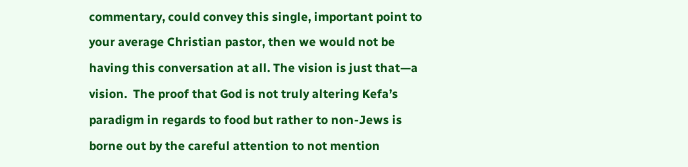commentary, could convey this single, important point to your average Christian pastor, then we would not be having this conversation at all. The vision is just that—a vision.  The proof that God is not truly altering Kefa’s paradigm in regards to food but rather to non-Jews is borne out by the careful attention to not mention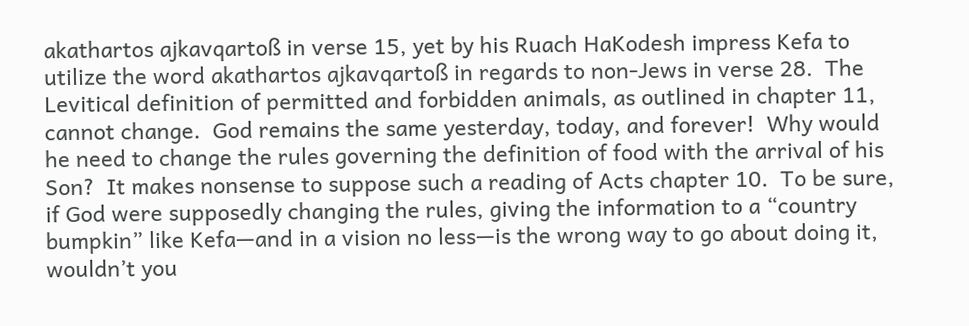akathartos ajkavqartoß in verse 15, yet by his Ruach HaKodesh impress Kefa to utilize the word akathartos ajkavqartoß in regards to non-Jews in verse 28.  The Levitical definition of permitted and forbidden animals, as outlined in chapter 11, cannot change.  God remains the same yesterday, today, and forever!  Why would he need to change the rules governing the definition of food with the arrival of his Son?  It makes nonsense to suppose such a reading of Acts chapter 10.  To be sure, if God were supposedly changing the rules, giving the information to a “country bumpkin” like Kefa—and in a vision no less—is the wrong way to go about doing it, wouldn’t you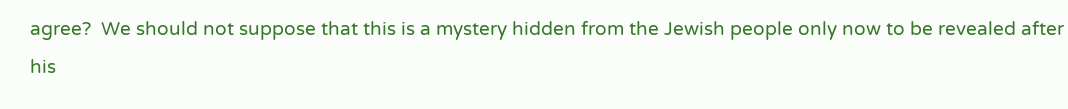agree?  We should not suppose that this is a mystery hidden from the Jewish people only now to be revealed after his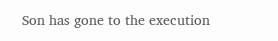Son has gone to the execution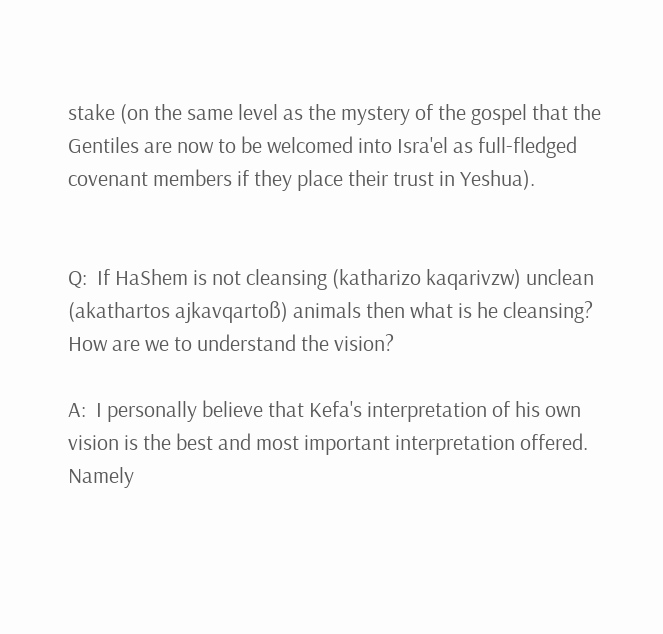stake (on the same level as the mystery of the gospel that the Gentiles are now to be welcomed into Isra'el as full-fledged covenant members if they place their trust in Yeshua).


Q:  If HaShem is not cleansing (katharizo kaqarivzw) unclean (akathartos ajkavqartoß) animals then what is he cleansing?  How are we to understand the vision?

A:  I personally believe that Kefa's interpretation of his own vision is the best and most important interpretation offered.  Namely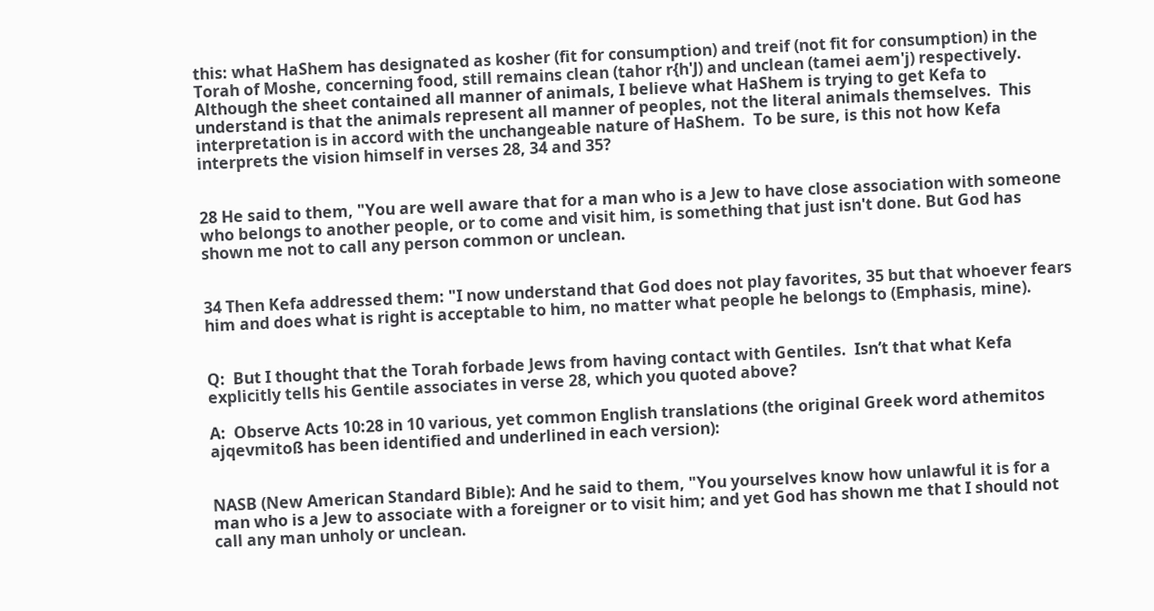this: what HaShem has designated as kosher (fit for consumption) and treif (not fit for consumption) in the Torah of Moshe, concerning food, still remains clean (tahor r{h'J) and unclean (tamei aem'j) respectively.  Although the sheet contained all manner of animals, I believe what HaShem is trying to get Kefa to understand is that the animals represent all manner of peoples, not the literal animals themselves.  This interpretation is in accord with the unchangeable nature of HaShem.  To be sure, is this not how Kefa interprets the vision himself in verses 28, 34 and 35?


28 He said to them, "You are well aware that for a man who is a Jew to have close association with someone who belongs to another people, or to come and visit him, is something that just isn't done. But God has shown me not to call any person common or unclean.


34 Then Kefa addressed them: "I now understand that God does not play favorites, 35 but that whoever fears him and does what is right is acceptable to him, no matter what people he belongs to (Emphasis, mine).


Q:  But I thought that the Torah forbade Jews from having contact with Gentiles.  Isn’t that what Kefa explicitly tells his Gentile associates in verse 28, which you quoted above?

A:  Observe Acts 10:28 in 10 various, yet common English translations (the original Greek word athemitos ajqevmitoß has been identified and underlined in each version):


NASB (New American Standard Bible): And he said to them, "You yourselves know how unlawful it is for a man who is a Jew to associate with a foreigner or to visit him; and yet God has shown me that I should not call any man unholy or unclean.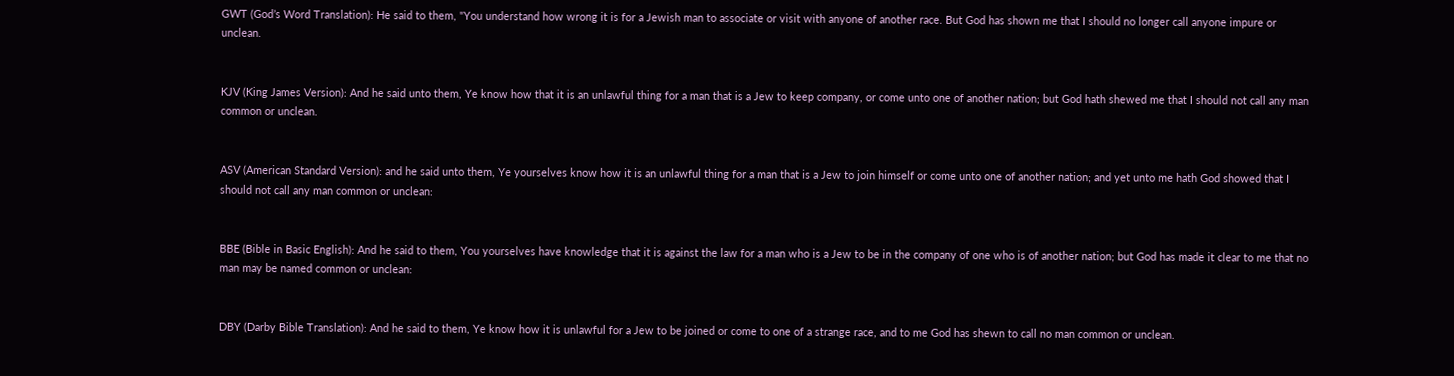GWT (God’s Word Translation): He said to them, "You understand how wrong it is for a Jewish man to associate or visit with anyone of another race. But God has shown me that I should no longer call anyone impure or unclean.


KJV (King James Version): And he said unto them, Ye know how that it is an unlawful thing for a man that is a Jew to keep company, or come unto one of another nation; but God hath shewed me that I should not call any man common or unclean.


ASV (American Standard Version): and he said unto them, Ye yourselves know how it is an unlawful thing for a man that is a Jew to join himself or come unto one of another nation; and yet unto me hath God showed that I should not call any man common or unclean:


BBE (Bible in Basic English): And he said to them, You yourselves have knowledge that it is against the law for a man who is a Jew to be in the company of one who is of another nation; but God has made it clear to me that no man may be named common or unclean:


DBY (Darby Bible Translation): And he said to them, Ye know how it is unlawful for a Jew to be joined or come to one of a strange race, and to me God has shewn to call no man common or unclean.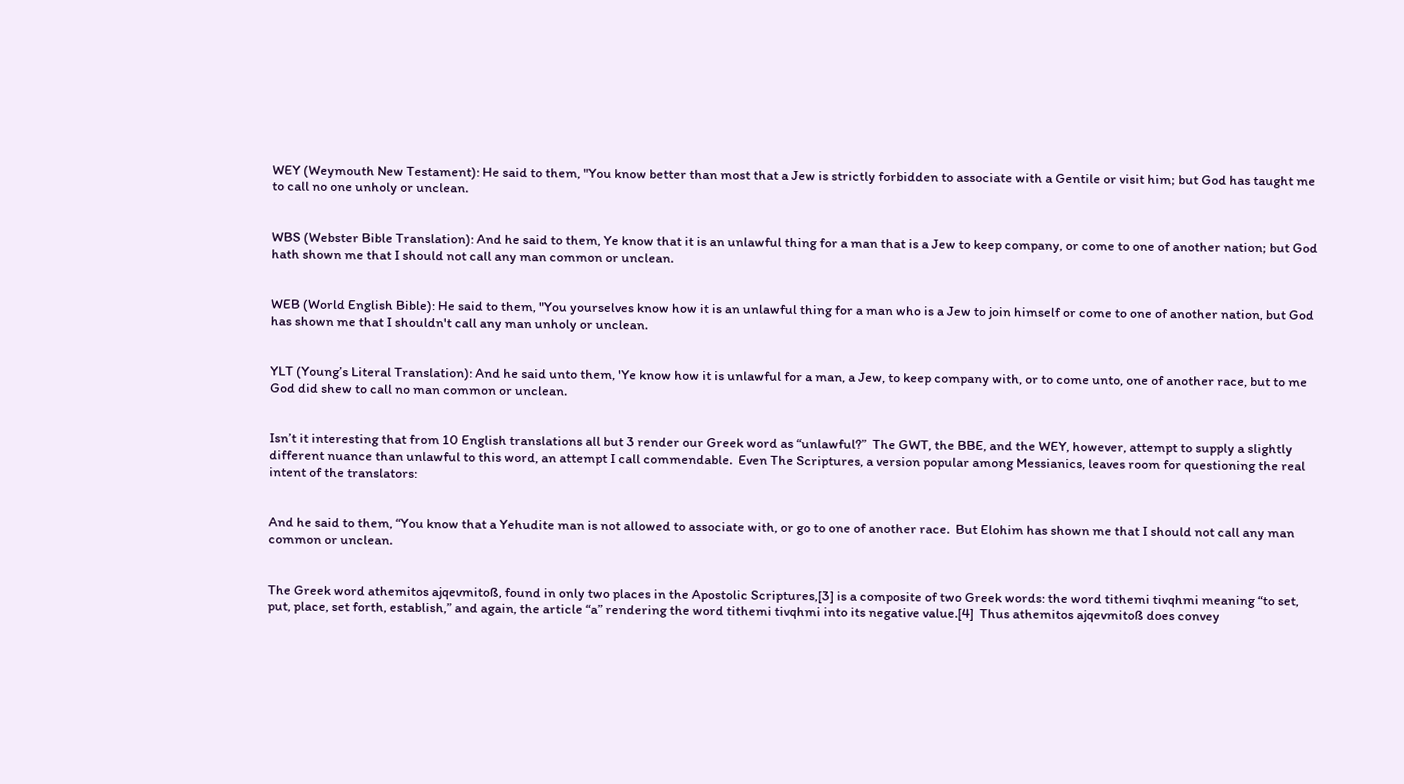WEY (Weymouth New Testament): He said to them, "You know better than most that a Jew is strictly forbidden to associate with a Gentile or visit him; but God has taught me to call no one unholy or unclean.


WBS (Webster Bible Translation): And he said to them, Ye know that it is an unlawful thing for a man that is a Jew to keep company, or come to one of another nation; but God hath shown me that I should not call any man common or unclean.


WEB (World English Bible): He said to them, "You yourselves know how it is an unlawful thing for a man who is a Jew to join himself or come to one of another nation, but God has shown me that I shouldn't call any man unholy or unclean.


YLT (Young’s Literal Translation): And he said unto them, 'Ye know how it is unlawful for a man, a Jew, to keep company with, or to come unto, one of another race, but to me God did shew to call no man common or unclean.


Isn’t it interesting that from 10 English translations all but 3 render our Greek word as “unlawful?”  The GWT, the BBE, and the WEY, however, attempt to supply a slightly different nuance than unlawful to this word, an attempt I call commendable.  Even The Scriptures, a version popular among Messianics, leaves room for questioning the real intent of the translators:


And he said to them, “You know that a Yehudite man is not allowed to associate with, or go to one of another race.  But Elohim has shown me that I should not call any man common or unclean.


The Greek word athemitos ajqevmitoß, found in only two places in the Apostolic Scriptures,[3] is a composite of two Greek words: the word tithemi tivqhmi meaning “to set, put, place, set forth, establish,” and again, the article “a” rendering the word tithemi tivqhmi into its negative value.[4]  Thus athemitos ajqevmitoß does convey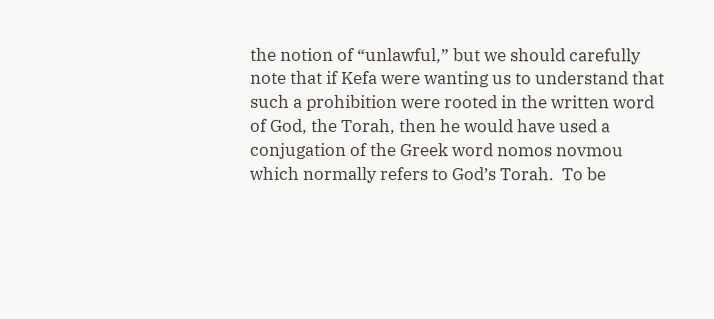the notion of “unlawful,” but we should carefully note that if Kefa were wanting us to understand that such a prohibition were rooted in the written word of God, the Torah, then he would have used a conjugation of the Greek word nomos novmou which normally refers to God’s Torah.  To be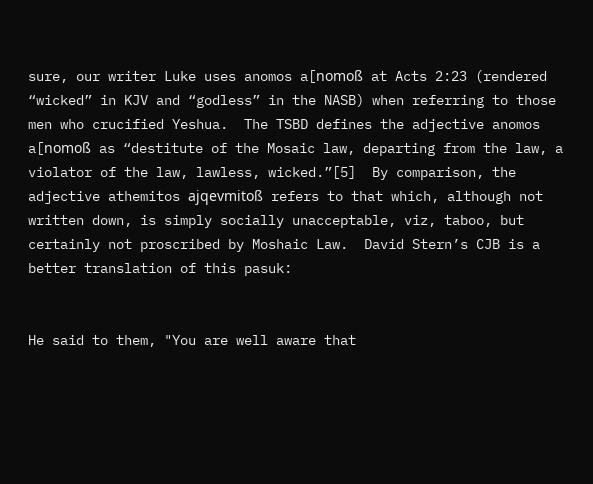sure, our writer Luke uses anomos a[nomoß at Acts 2:23 (rendered “wicked” in KJV and “godless” in the NASB) when referring to those men who crucified Yeshua.  The TSBD defines the adjective anomos a[nomoß as “destitute of the Mosaic law, departing from the law, a violator of the law, lawless, wicked.”[5]  By comparison, the adjective athemitos ajqevmitoß refers to that which, although not written down, is simply socially unacceptable, viz, taboo, but certainly not proscribed by Moshaic Law.  David Stern’s CJB is a better translation of this pasuk:


He said to them, "You are well aware that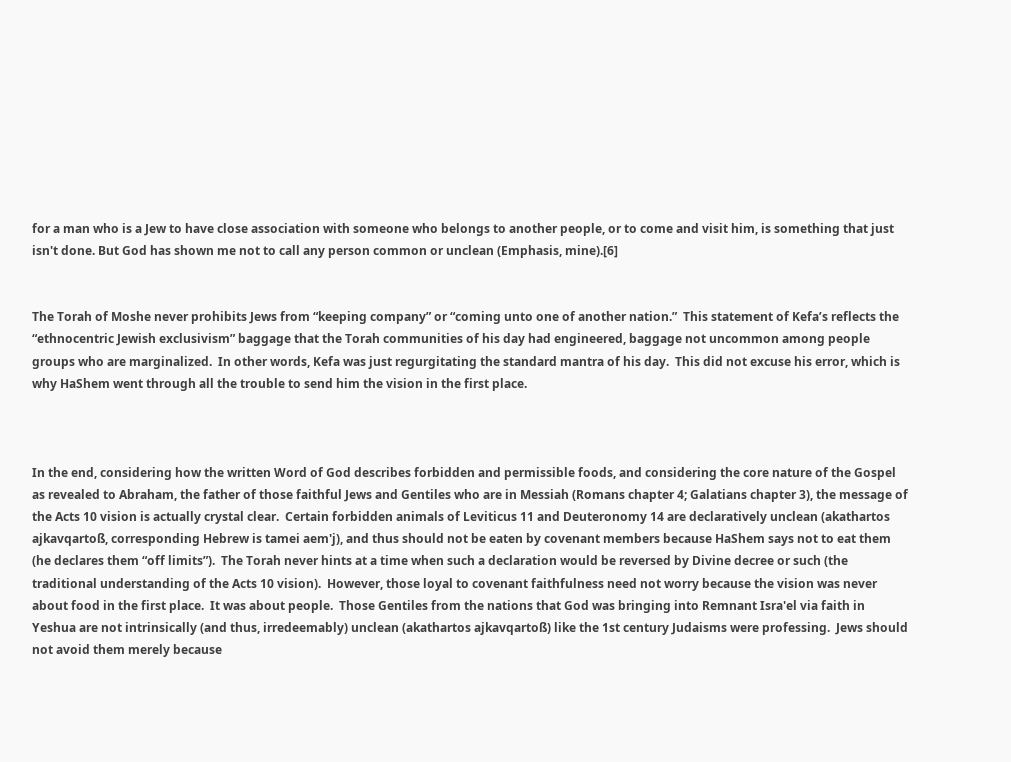for a man who is a Jew to have close association with someone who belongs to another people, or to come and visit him, is something that just isn't done. But God has shown me not to call any person common or unclean (Emphasis, mine).[6]


The Torah of Moshe never prohibits Jews from “keeping company” or “coming unto one of another nation.”  This statement of Kefa’s reflects the “ethnocentric Jewish exclusivism” baggage that the Torah communities of his day had engineered, baggage not uncommon among people groups who are marginalized.  In other words, Kefa was just regurgitating the standard mantra of his day.  This did not excuse his error, which is why HaShem went through all the trouble to send him the vision in the first place.



In the end, considering how the written Word of God describes forbidden and permissible foods, and considering the core nature of the Gospel as revealed to Abraham, the father of those faithful Jews and Gentiles who are in Messiah (Romans chapter 4; Galatians chapter 3), the message of the Acts 10 vision is actually crystal clear.  Certain forbidden animals of Leviticus 11 and Deuteronomy 14 are declaratively unclean (akathartos ajkavqartoß, corresponding Hebrew is tamei aem'j), and thus should not be eaten by covenant members because HaShem says not to eat them (he declares them “off limits”).  The Torah never hints at a time when such a declaration would be reversed by Divine decree or such (the traditional understanding of the Acts 10 vision).  However, those loyal to covenant faithfulness need not worry because the vision was never about food in the first place.  It was about people.  Those Gentiles from the nations that God was bringing into Remnant Isra'el via faith in Yeshua are not intrinsically (and thus, irredeemably) unclean (akathartos ajkavqartoß) like the 1st century Judaisms were professing.  Jews should not avoid them merely because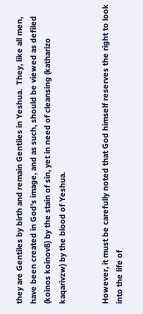they are Gentiles by birth and remain Gentiles in Yeshua.  They, like all men, have been created in God’s image, and as such, should be viewed as defiled (koinos koinovß) by the stain of sin, yet in need of cleansing (katharizo kaqarivzw) by the blood of Yeshua.


However, it must be carefully noted that God himself reserves the right to look into the life of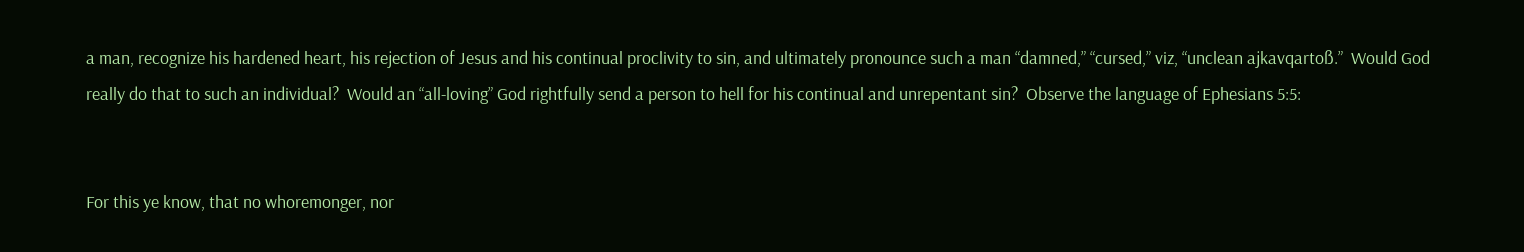a man, recognize his hardened heart, his rejection of Jesus and his continual proclivity to sin, and ultimately pronounce such a man “damned,” “cursed,” viz, “unclean ajkavqartoß.”  Would God really do that to such an individual?  Would an “all-loving” God rightfully send a person to hell for his continual and unrepentant sin?  Observe the language of Ephesians 5:5:


For this ye know, that no whoremonger, nor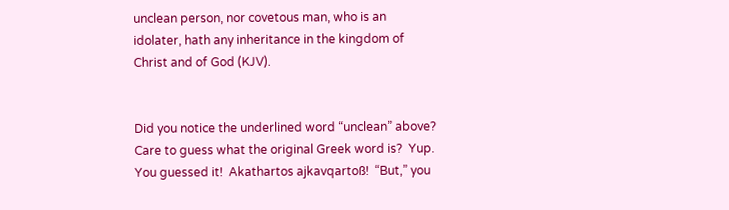unclean person, nor covetous man, who is an idolater, hath any inheritance in the kingdom of Christ and of God (KJV).


Did you notice the underlined word “unclean” above?  Care to guess what the original Greek word is?  Yup.  You guessed it!  Akathartos ajkavqartoß!  “But,” you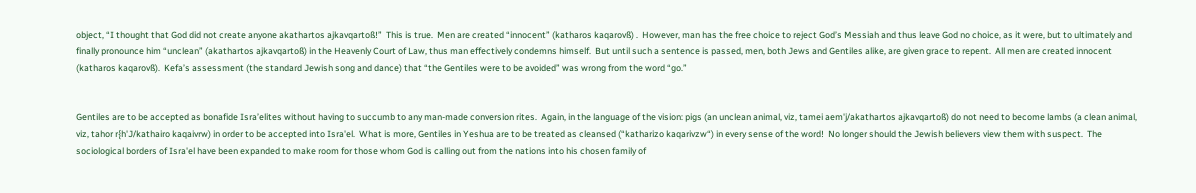object, “I thought that God did not create anyone akathartos ajkavqartoß!”  This is true.  Men are created “innocent” (katharos kaqarovß) .  However, man has the free choice to reject God’s Messiah and thus leave God no choice, as it were, but to ultimately and finally pronounce him “unclean” (akathartos ajkavqartoß) in the Heavenly Court of Law, thus man effectively condemns himself.  But until such a sentence is passed, men, both Jews and Gentiles alike, are given grace to repent.  All men are created innocent (katharos kaqarovß).  Kefa’s assessment (the standard Jewish song and dance) that “the Gentiles were to be avoided” was wrong from the word “go.”


Gentiles are to be accepted as bonafide Isra’elites without having to succumb to any man-made conversion rites.  Again, in the language of the vision: pigs (an unclean animal, viz, tamei aem'j/akathartos ajkavqartoß) do not need to become lambs (a clean animal, viz, tahor r{h'J/kathairo kaqaivrw) in order to be accepted into Isra'el.  What is more, Gentiles in Yeshua are to be treated as cleansed (“katharizo kaqarivzw“) in every sense of the word!  No longer should the Jewish believers view them with suspect.  The sociological borders of Isra'el have been expanded to make room for those whom God is calling out from the nations into his chosen family of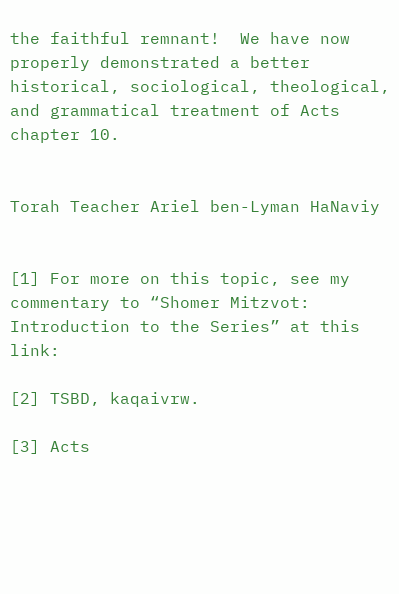the faithful remnant!  We have now properly demonstrated a better historical, sociological, theological, and grammatical treatment of Acts chapter 10.


Torah Teacher Ariel ben-Lyman HaNaviy


[1] For more on this topic, see my commentary to “Shomer Mitzvot: Introduction to the Series” at this link:

[2] TSBD, kaqaivrw.

[3] Acts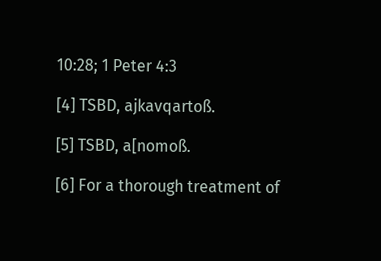10:28; 1 Peter 4:3

[4] TSBD, ajkavqartoß.

[5] TSBD, a[nomoß.

[6] For a thorough treatment of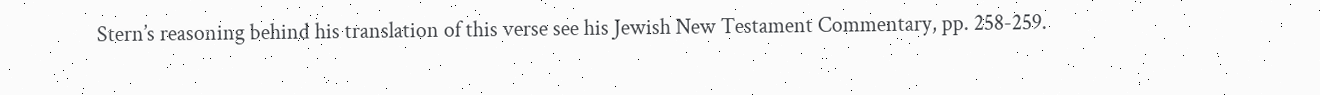Stern’s reasoning behind his translation of this verse see his Jewish New Testament Commentary, pp. 258-259.